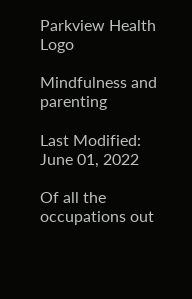Parkview Health Logo

Mindfulness and parenting

Last Modified: June 01, 2022

Of all the occupations out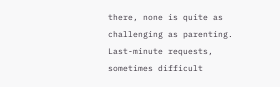there, none is quite as challenging as parenting. Last-minute requests, sometimes difficult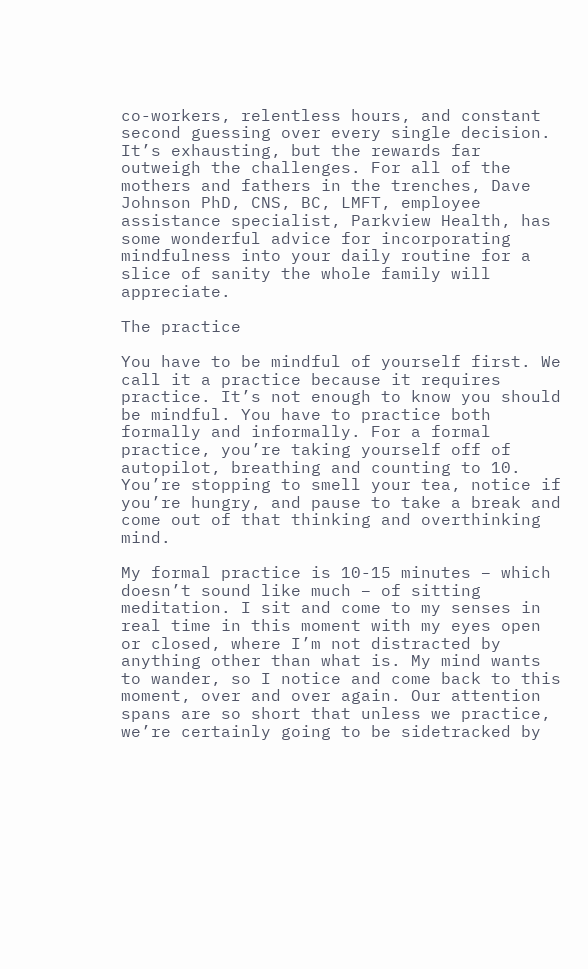co-workers, relentless hours, and constant second guessing over every single decision. It’s exhausting, but the rewards far outweigh the challenges. For all of the mothers and fathers in the trenches, Dave Johnson PhD, CNS, BC, LMFT, employee assistance specialist, Parkview Health, has some wonderful advice for incorporating mindfulness into your daily routine for a slice of sanity the whole family will appreciate.

The practice

You have to be mindful of yourself first. We call it a practice because it requires practice. It’s not enough to know you should be mindful. You have to practice both formally and informally. For a formal practice, you’re taking yourself off of autopilot, breathing and counting to 10. You’re stopping to smell your tea, notice if you’re hungry, and pause to take a break and come out of that thinking and overthinking mind.

My formal practice is 10-15 minutes – which doesn’t sound like much – of sitting meditation. I sit and come to my senses in real time in this moment with my eyes open or closed, where I’m not distracted by anything other than what is. My mind wants to wander, so I notice and come back to this moment, over and over again. Our attention spans are so short that unless we practice, we’re certainly going to be sidetracked by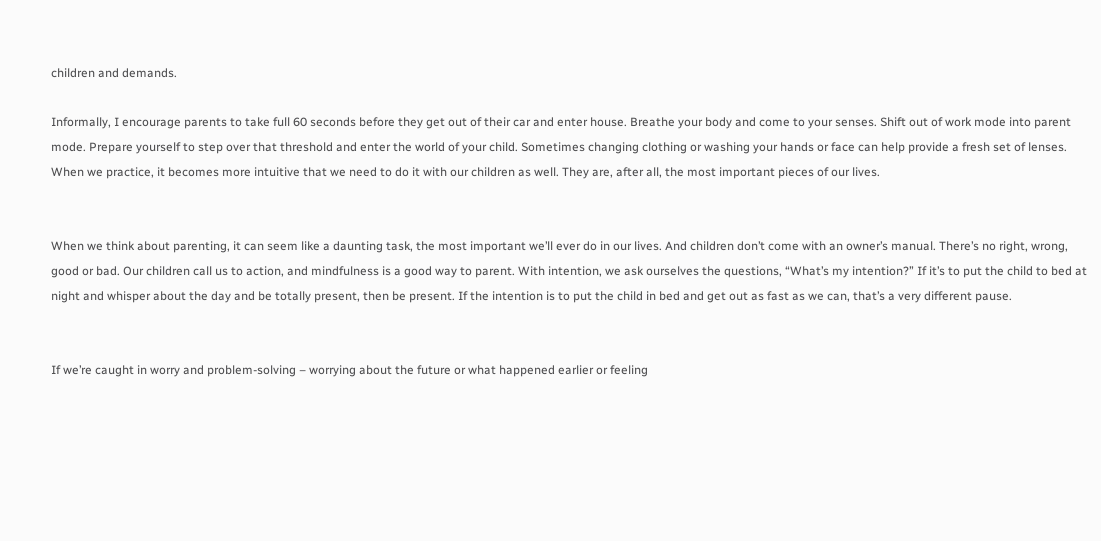children and demands.

Informally, I encourage parents to take full 60 seconds before they get out of their car and enter house. Breathe your body and come to your senses. Shift out of work mode into parent mode. Prepare yourself to step over that threshold and enter the world of your child. Sometimes changing clothing or washing your hands or face can help provide a fresh set of lenses. When we practice, it becomes more intuitive that we need to do it with our children as well. They are, after all, the most important pieces of our lives.


When we think about parenting, it can seem like a daunting task, the most important we’ll ever do in our lives. And children don’t come with an owner’s manual. There’s no right, wrong, good or bad. Our children call us to action, and mindfulness is a good way to parent. With intention, we ask ourselves the questions, “What’s my intention?” If it’s to put the child to bed at night and whisper about the day and be totally present, then be present. If the intention is to put the child in bed and get out as fast as we can, that’s a very different pause.


If we’re caught in worry and problem-solving – worrying about the future or what happened earlier or feeling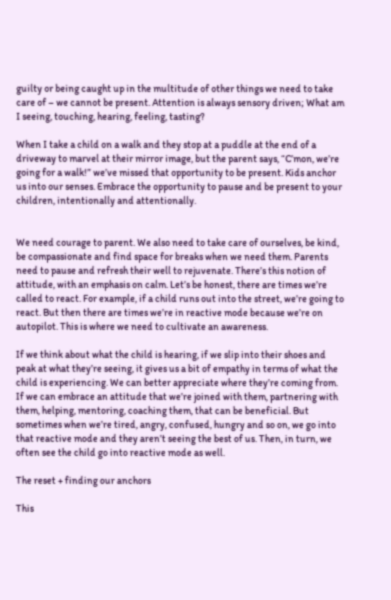guilty or being caught up in the multitude of other things we need to take care of – we cannot be present. Attention is always sensory driven; What am I seeing, touching, hearing, feeling, tasting?

When I take a child on a walk and they stop at a puddle at the end of a driveway to marvel at their mirror image, but the parent says, “C’mon, we’re going for a walk!” we’ve missed that opportunity to be present. Kids anchor us into our senses. Embrace the opportunity to pause and be present to your children, intentionally and attentionally.


We need courage to parent. We also need to take care of ourselves, be kind, be compassionate and find space for breaks when we need them. Parents need to pause and refresh their well to rejuvenate. There’s this notion of attitude, with an emphasis on calm. Let’s be honest, there are times we’re called to react. For example, if a child runs out into the street, we’re going to react. But then there are times we’re in reactive mode because we’re on autopilot. This is where we need to cultivate an awareness.

If we think about what the child is hearing, if we slip into their shoes and peak at what they’re seeing, it gives us a bit of empathy in terms of what the child is experiencing. We can better appreciate where they’re coming from. If we can embrace an attitude that we’re joined with them, partnering with them, helping, mentoring, coaching them, that can be beneficial. But sometimes when we’re tired, angry, confused, hungry and so on, we go into that reactive mode and they aren’t seeing the best of us. Then, in turn, we often see the child go into reactive mode as well.

The reset + finding our anchors

This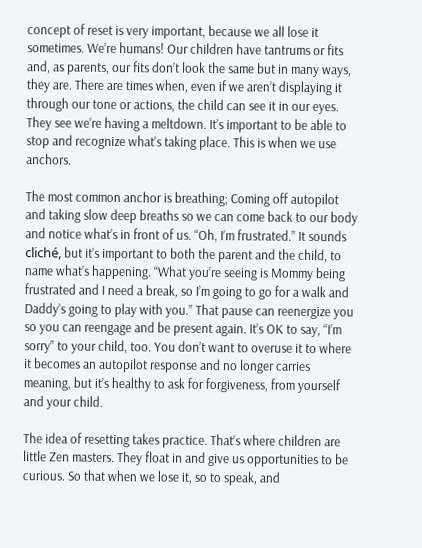concept of reset is very important, because we all lose it sometimes. We’re humans! Our children have tantrums or fits and, as parents, our fits don’t look the same but in many ways, they are. There are times when, even if we aren’t displaying it through our tone or actions, the child can see it in our eyes. They see we’re having a meltdown. It’s important to be able to stop and recognize what’s taking place. This is when we use anchors.

The most common anchor is breathing; Coming off autopilot and taking slow deep breaths so we can come back to our body and notice what’s in front of us. “Oh, I’m frustrated.” It sounds cliché, but it’s important to both the parent and the child, to name what’s happening. “What you’re seeing is Mommy being frustrated and I need a break, so I’m going to go for a walk and Daddy’s going to play with you.” That pause can reenergize you so you can reengage and be present again. It’s OK to say, “I’m sorry” to your child, too. You don’t want to overuse it to where it becomes an autopilot response and no longer carries meaning, but it’s healthy to ask for forgiveness, from yourself and your child.

The idea of resetting takes practice. That’s where children are little Zen masters. They float in and give us opportunities to be curious. So that when we lose it, so to speak, and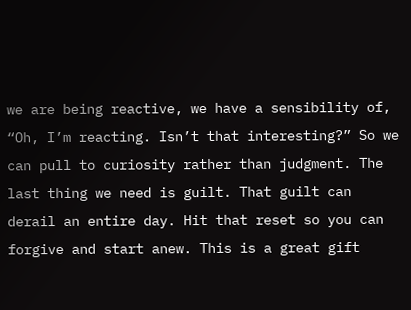we are being reactive, we have a sensibility of, “Oh, I’m reacting. Isn’t that interesting?” So we can pull to curiosity rather than judgment. The last thing we need is guilt. That guilt can derail an entire day. Hit that reset so you can forgive and start anew. This is a great gift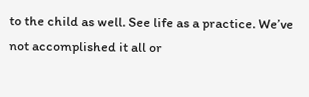to the child as well. See life as a practice. We’ve not accomplished it all or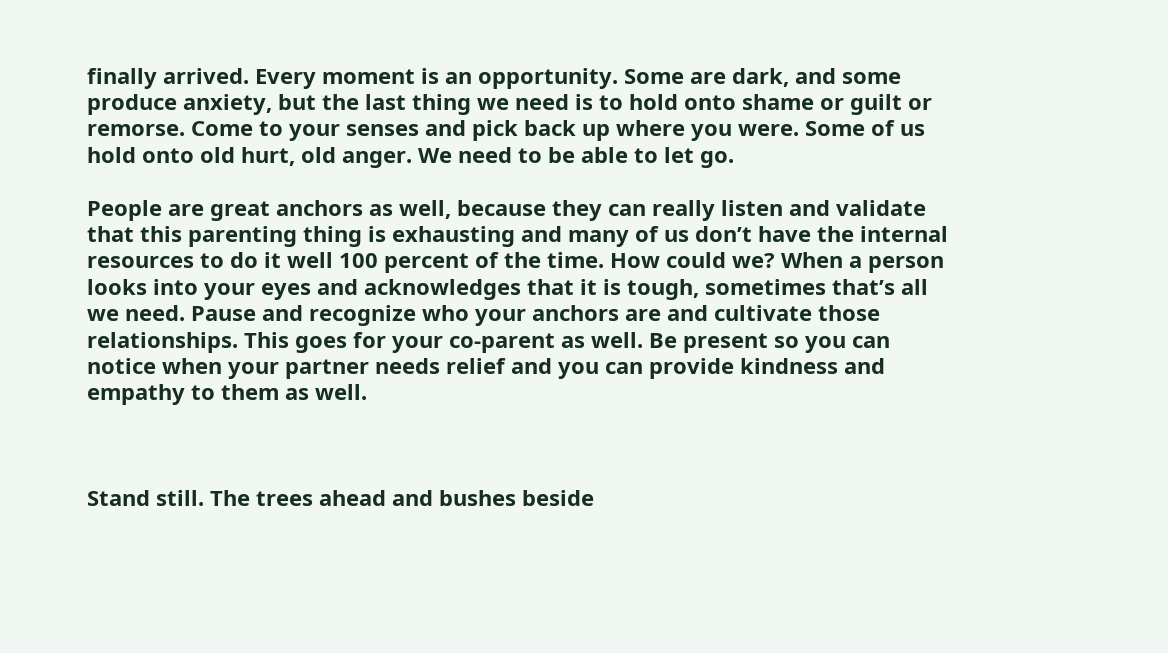finally arrived. Every moment is an opportunity. Some are dark, and some produce anxiety, but the last thing we need is to hold onto shame or guilt or remorse. Come to your senses and pick back up where you were. Some of us hold onto old hurt, old anger. We need to be able to let go.

People are great anchors as well, because they can really listen and validate that this parenting thing is exhausting and many of us don’t have the internal resources to do it well 100 percent of the time. How could we? When a person looks into your eyes and acknowledges that it is tough, sometimes that’s all we need. Pause and recognize who your anchors are and cultivate those relationships. This goes for your co-parent as well. Be present so you can notice when your partner needs relief and you can provide kindness and empathy to them as well.



Stand still. The trees ahead and bushes beside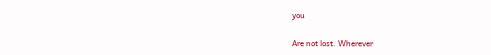you

Are not lost. Wherever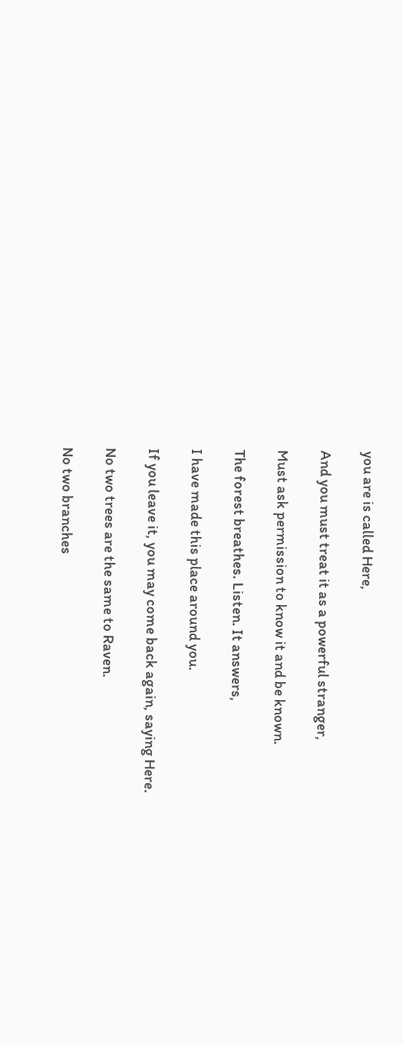you are is called Here,

And you must treat it as a powerful stranger,

Must ask permission to know it and be known.

The forest breathes. Listen. It answers,

I have made this place around you.

If you leave it, you may come back again, saying Here.

No two trees are the same to Raven.

No two branches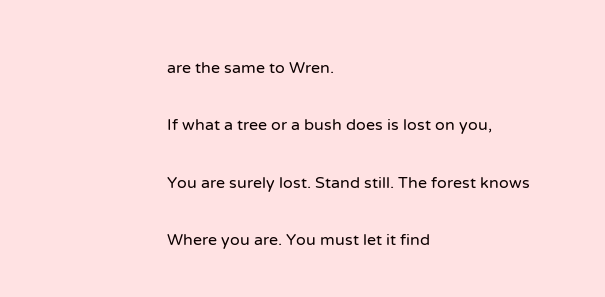are the same to Wren.

If what a tree or a bush does is lost on you,

You are surely lost. Stand still. The forest knows

Where you are. You must let it find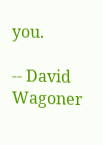you.

-- David Wagoner